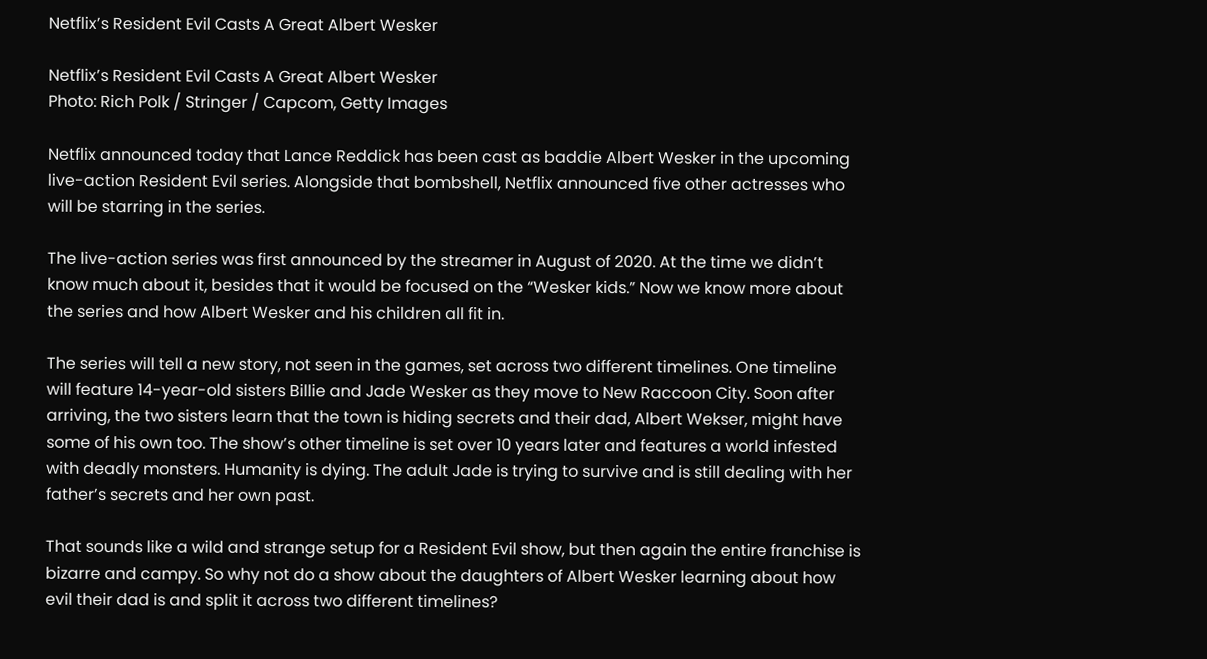Netflix’s Resident Evil Casts A Great Albert Wesker

Netflix’s Resident Evil Casts A Great Albert Wesker
Photo: Rich Polk / Stringer / Capcom, Getty Images

Netflix announced today that Lance Reddick has been cast as baddie Albert Wesker in the upcoming live-action Resident Evil series. Alongside that bombshell, Netflix announced five other actresses who will be starring in the series.

The live-action series was first announced by the streamer in August of 2020. At the time we didn’t know much about it, besides that it would be focused on the “Wesker kids.” Now we know more about the series and how Albert Wesker and his children all fit in.

The series will tell a new story, not seen in the games, set across two different timelines. One timeline will feature 14-year-old sisters Billie and Jade Wesker as they move to New Raccoon City. Soon after arriving, the two sisters learn that the town is hiding secrets and their dad, Albert Wekser, might have some of his own too. The show’s other timeline is set over 10 years later and features a world infested with deadly monsters. Humanity is dying. The adult Jade is trying to survive and is still dealing with her father’s secrets and her own past.

That sounds like a wild and strange setup for a Resident Evil show, but then again the entire franchise is bizarre and campy. So why not do a show about the daughters of Albert Wesker learning about how evil their dad is and split it across two different timelines?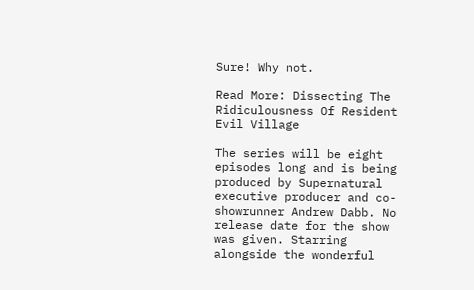Sure! Why not.

Read More: Dissecting The Ridiculousness Of Resident Evil Village

The series will be eight episodes long and is being produced by Supernatural executive producer and co-showrunner Andrew Dabb. No release date for the show was given. Starring alongside the wonderful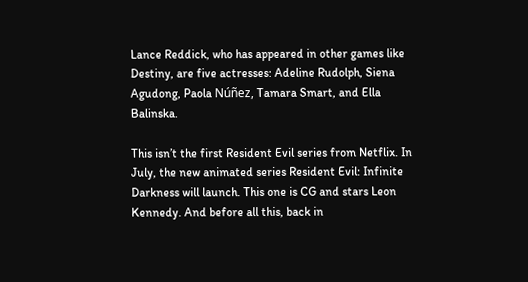Lance Reddick, who has appeared in other games like Destiny, are five actresses: Adeline Rudolph, Siena Agudong, Paola Núñez, Tamara Smart, and Ella Balinska.

This isn’t the first Resident Evil series from Netflix. In July, the new animated series Resident Evil: Infinite Darkness will launch. This one is CG and stars Leon Kennedy. And before all this, back in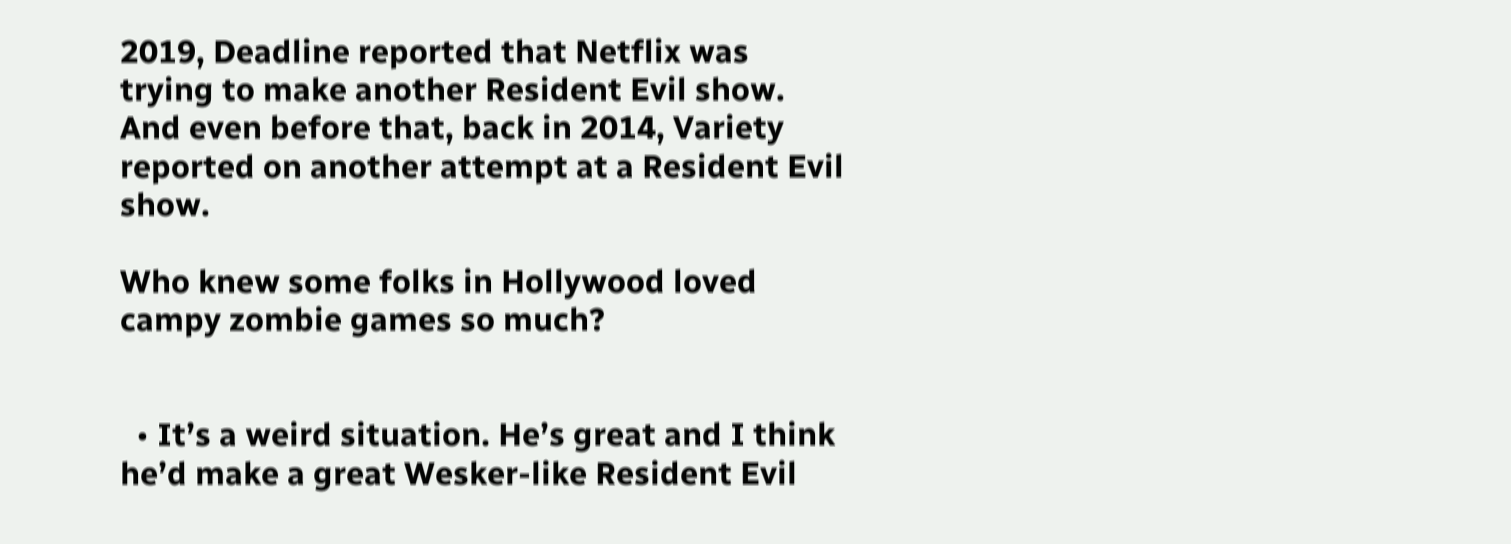2019, Deadline reported that Netflix was trying to make another Resident Evil show. And even before that, back in 2014, Variety reported on another attempt at a Resident Evil show.

Who knew some folks in Hollywood loved campy zombie games so much?


  • It’s a weird situation. He’s great and I think he’d make a great Wesker-like Resident Evil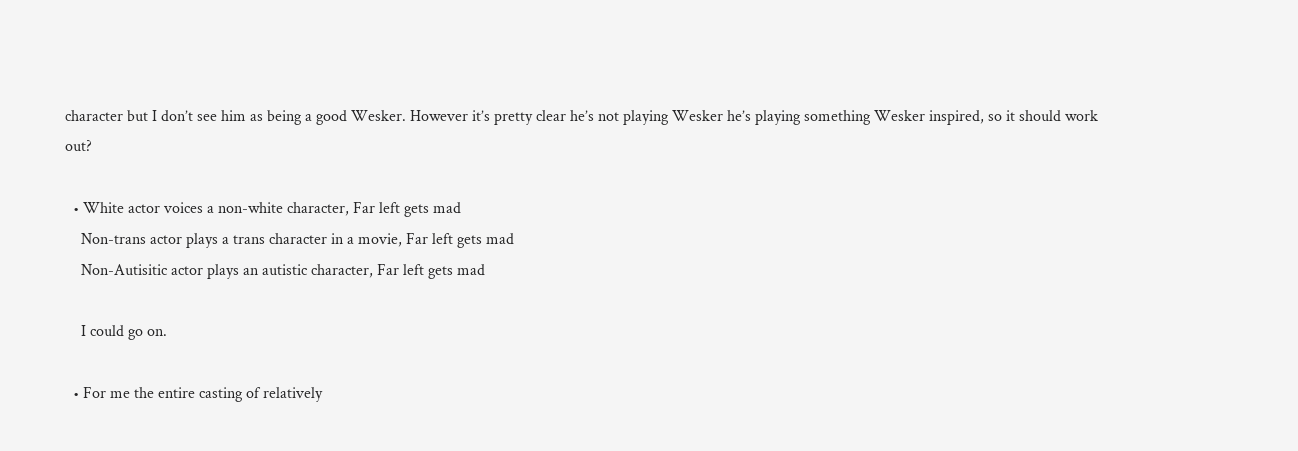character but I don’t see him as being a good Wesker. However it’s pretty clear he’s not playing Wesker he’s playing something Wesker inspired, so it should work out?

  • White actor voices a non-white character, Far left gets mad
    Non-trans actor plays a trans character in a movie, Far left gets mad
    Non-Autisitic actor plays an autistic character, Far left gets mad

    I could go on.

  • For me the entire casting of relatively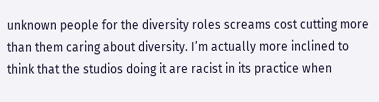unknown people for the diversity roles screams cost cutting more than them caring about diversity. I’m actually more inclined to think that the studios doing it are racist in its practice when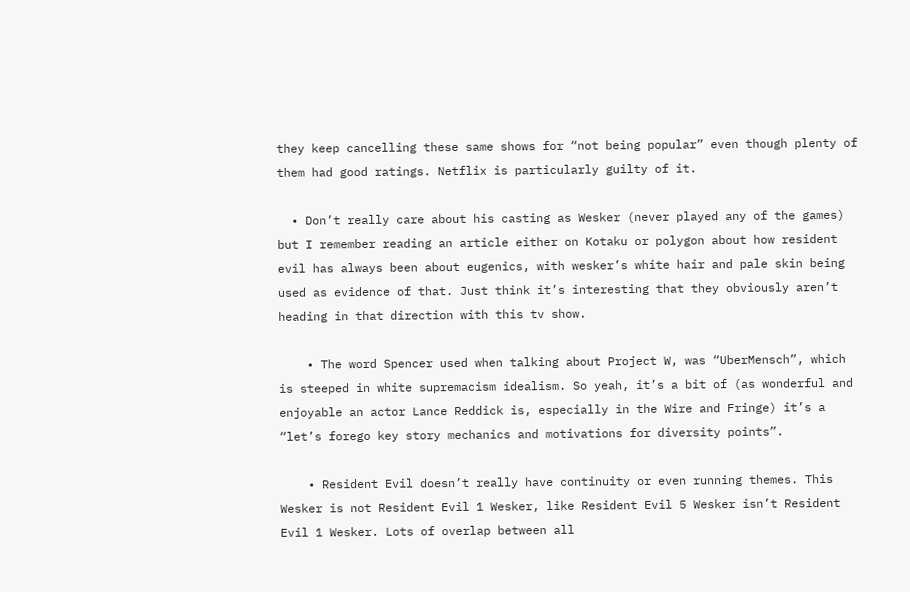they keep cancelling these same shows for “not being popular” even though plenty of them had good ratings. Netflix is particularly guilty of it.

  • Don’t really care about his casting as Wesker (never played any of the games) but I remember reading an article either on Kotaku or polygon about how resident evil has always been about eugenics, with wesker’s white hair and pale skin being used as evidence of that. Just think it’s interesting that they obviously aren’t heading in that direction with this tv show.

    • The word Spencer used when talking about Project W, was “UberMensch”, which is steeped in white supremacism idealism. So yeah, it’s a bit of (as wonderful and enjoyable an actor Lance Reddick is, especially in the Wire and Fringe) it’s a “let’s forego key story mechanics and motivations for diversity points”.

    • Resident Evil doesn’t really have continuity or even running themes. This Wesker is not Resident Evil 1 Wesker, like Resident Evil 5 Wesker isn’t Resident Evil 1 Wesker. Lots of overlap between all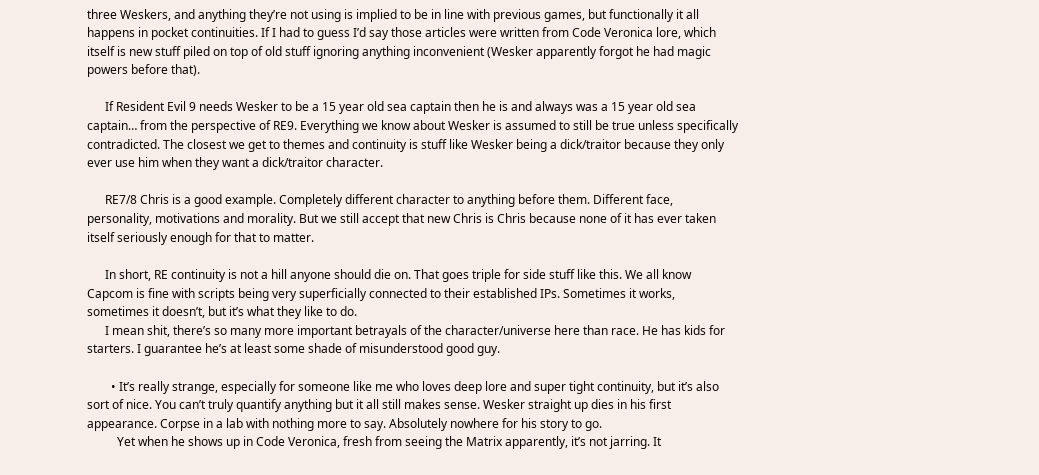three Weskers, and anything they’re not using is implied to be in line with previous games, but functionally it all happens in pocket continuities. If I had to guess I’d say those articles were written from Code Veronica lore, which itself is new stuff piled on top of old stuff ignoring anything inconvenient (Wesker apparently forgot he had magic powers before that).

      If Resident Evil 9 needs Wesker to be a 15 year old sea captain then he is and always was a 15 year old sea captain… from the perspective of RE9. Everything we know about Wesker is assumed to still be true unless specifically contradicted. The closest we get to themes and continuity is stuff like Wesker being a dick/traitor because they only ever use him when they want a dick/traitor character.

      RE7/8 Chris is a good example. Completely different character to anything before them. Different face, personality, motivations and morality. But we still accept that new Chris is Chris because none of it has ever taken itself seriously enough for that to matter.

      In short, RE continuity is not a hill anyone should die on. That goes triple for side stuff like this. We all know Capcom is fine with scripts being very superficially connected to their established IPs. Sometimes it works, sometimes it doesn’t, but it’s what they like to do.
      I mean shit, there’s so many more important betrayals of the character/universe here than race. He has kids for starters. I guarantee he’s at least some shade of misunderstood good guy.

        • It’s really strange, especially for someone like me who loves deep lore and super tight continuity, but it’s also sort of nice. You can’t truly quantify anything but it all still makes sense. Wesker straight up dies in his first appearance. Corpse in a lab with nothing more to say. Absolutely nowhere for his story to go.
          Yet when he shows up in Code Veronica, fresh from seeing the Matrix apparently, it’s not jarring. It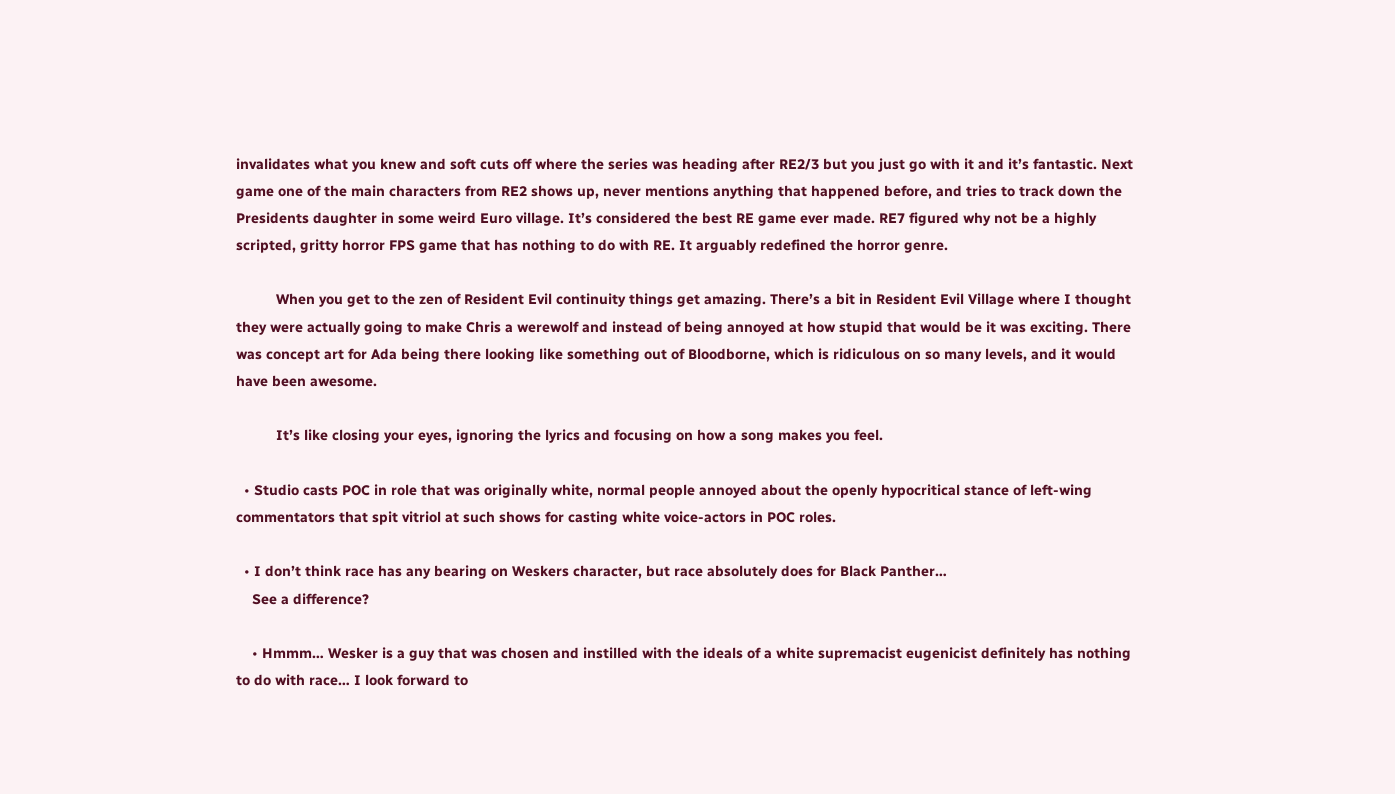invalidates what you knew and soft cuts off where the series was heading after RE2/3 but you just go with it and it’s fantastic. Next game one of the main characters from RE2 shows up, never mentions anything that happened before, and tries to track down the Presidents daughter in some weird Euro village. It’s considered the best RE game ever made. RE7 figured why not be a highly scripted, gritty horror FPS game that has nothing to do with RE. It arguably redefined the horror genre.

          When you get to the zen of Resident Evil continuity things get amazing. There’s a bit in Resident Evil Village where I thought they were actually going to make Chris a werewolf and instead of being annoyed at how stupid that would be it was exciting. There was concept art for Ada being there looking like something out of Bloodborne, which is ridiculous on so many levels, and it would have been awesome.

          It’s like closing your eyes, ignoring the lyrics and focusing on how a song makes you feel.

  • Studio casts POC in role that was originally white, normal people annoyed about the openly hypocritical stance of left-wing commentators that spit vitriol at such shows for casting white voice-actors in POC roles.

  • I don’t think race has any bearing on Weskers character, but race absolutely does for Black Panther…
    See a difference?

    • Hmmm… Wesker is a guy that was chosen and instilled with the ideals of a white supremacist eugenicist definitely has nothing to do with race… I look forward to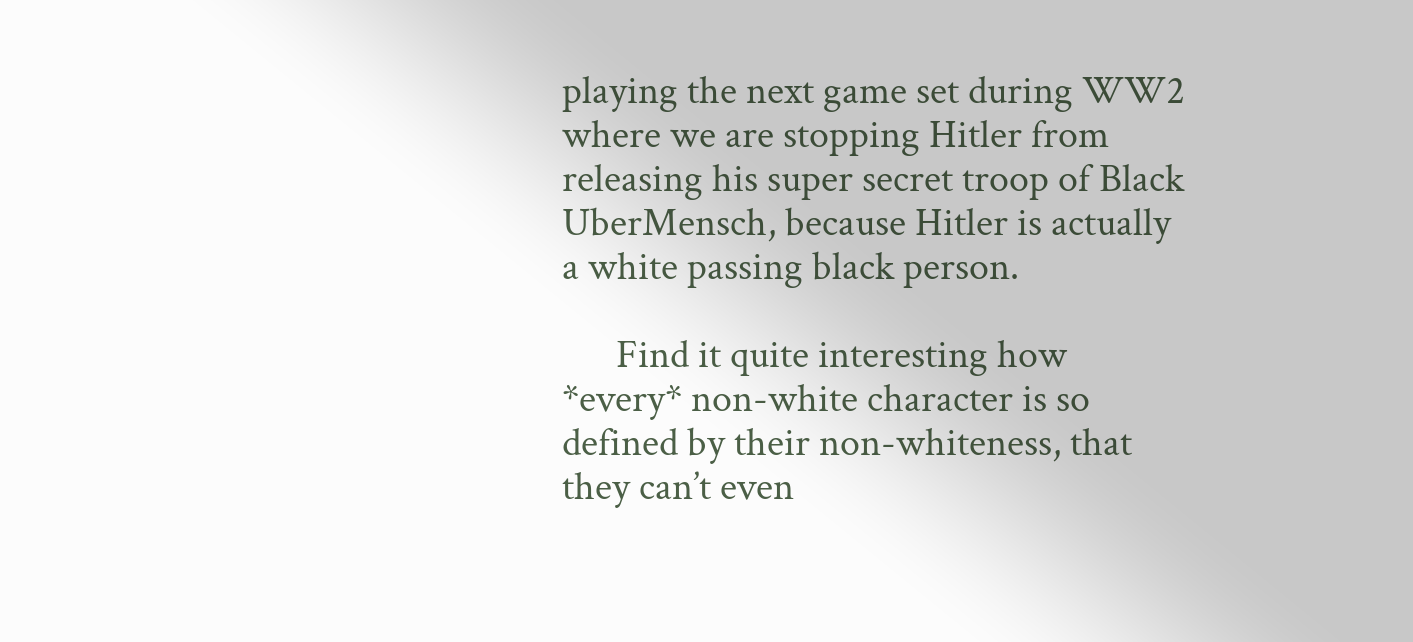playing the next game set during WW2 where we are stopping Hitler from releasing his super secret troop of Black UberMensch, because Hitler is actually a white passing black person.

      Find it quite interesting how *every* non-white character is so defined by their non-whiteness, that they can’t even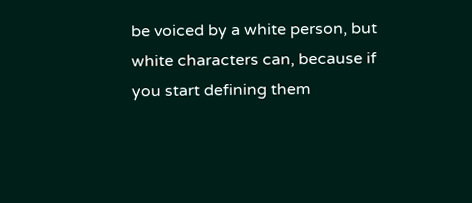be voiced by a white person, but white characters can, because if you start defining them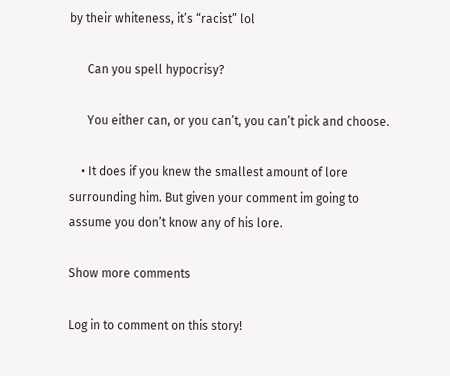by their whiteness, it’s “racist” lol

      Can you spell hypocrisy?

      You either can, or you can’t, you can’t pick and choose.

    • It does if you knew the smallest amount of lore surrounding him. But given your comment im going to assume you don’t know any of his lore.

Show more comments

Log in to comment on this story!